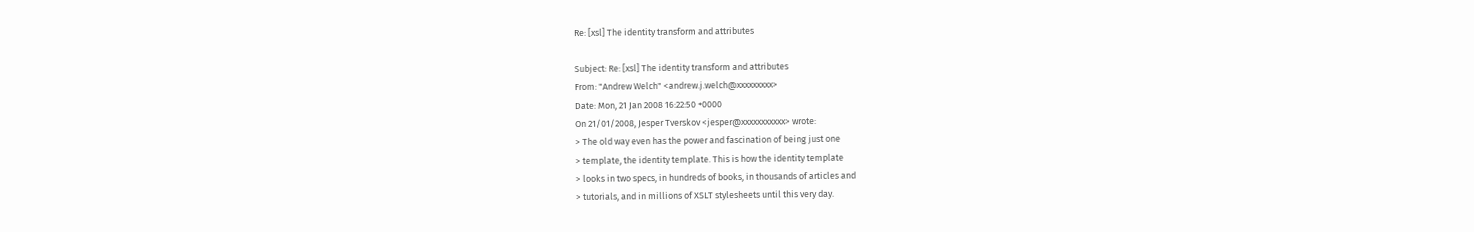Re: [xsl] The identity transform and attributes

Subject: Re: [xsl] The identity transform and attributes
From: "Andrew Welch" <andrew.j.welch@xxxxxxxxx>
Date: Mon, 21 Jan 2008 16:22:50 +0000
On 21/01/2008, Jesper Tverskov <jesper@xxxxxxxxxxx> wrote:
> The old way even has the power and fascination of being just one
> template, the identity template. This is how the identity template
> looks in two specs, in hundreds of books, in thousands of articles and
> tutorials, and in millions of XSLT stylesheets until this very day.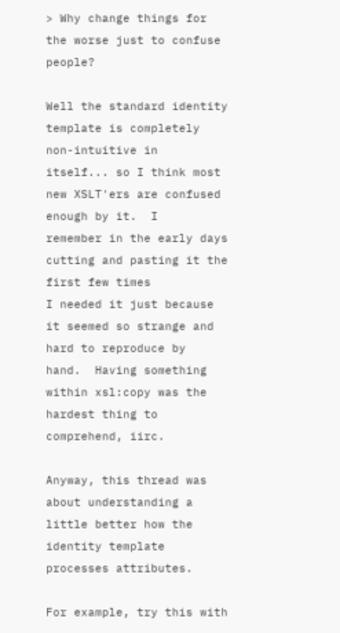> Why change things for the worse just to confuse people?

Well the standard identity template is completely non-intuitive in
itself... so I think most new XSLT'ers are confused enough by it.  I
remember in the early days cutting and pasting it the first few times
I needed it just because it seemed so strange and hard to reproduce by
hand.  Having something within xsl:copy was the hardest thing to
comprehend, iirc.

Anyway, this thread was about understanding a little better how the
identity template processes attributes.

For example, try this with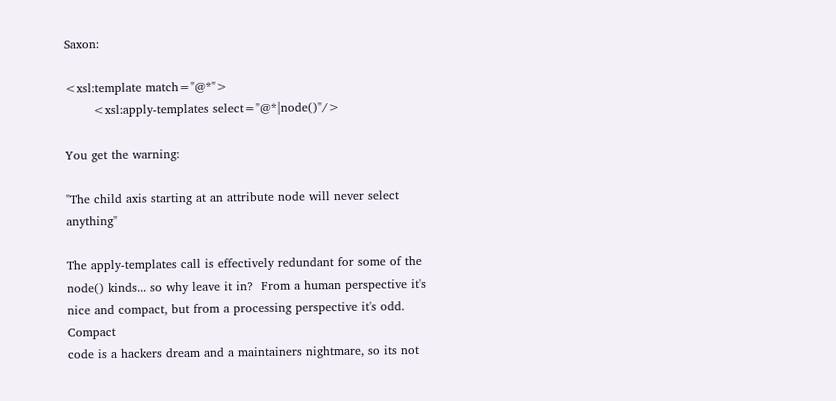Saxon:

<xsl:template match="@*">
       <xsl:apply-templates select="@*|node()"/>

You get the warning:

"The child axis starting at an attribute node will never select anything"

The apply-templates call is effectively redundant for some of the
node() kinds... so why leave it in?  From a human perspective it's
nice and compact, but from a processing perspective it's odd.  Compact
code is a hackers dream and a maintainers nightmare, so its not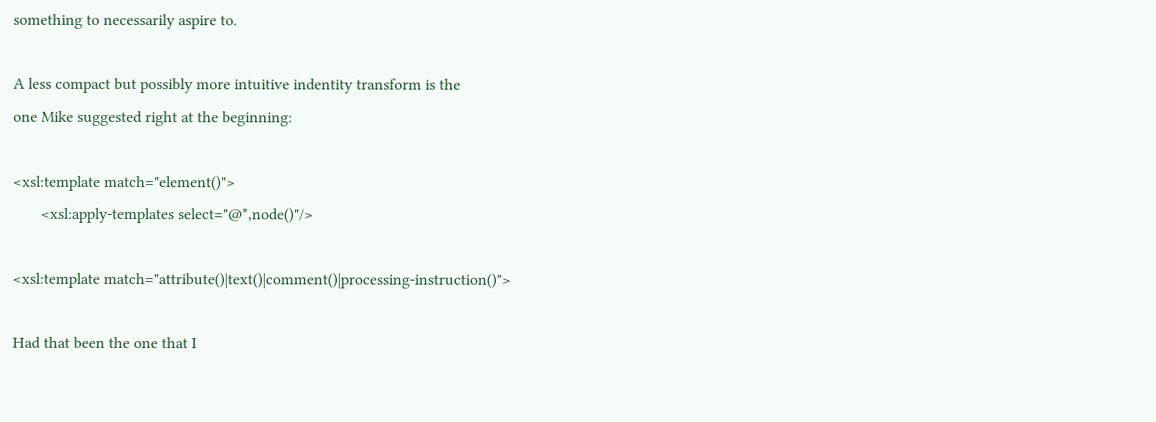something to necessarily aspire to.

A less compact but possibly more intuitive indentity transform is the
one Mike suggested right at the beginning:

<xsl:template match="element()">
       <xsl:apply-templates select="@*,node()"/>

<xsl:template match="attribute()|text()|comment()|processing-instruction()">

Had that been the one that I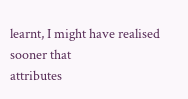learnt, I might have realised sooner that
attributes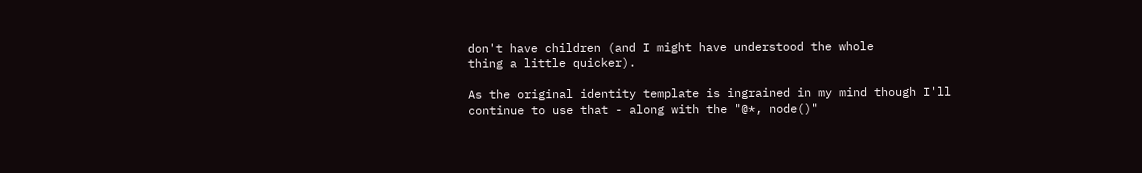don't have children (and I might have understood the whole
thing a little quicker).

As the original identity template is ingrained in my mind though I'll
continue to use that - along with the "@*, node()"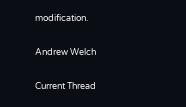modification.

Andrew Welch

Current Thread